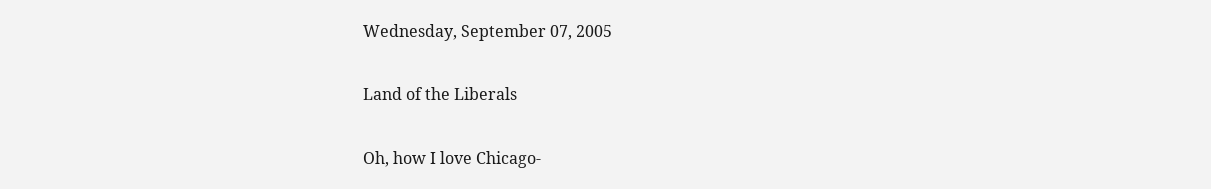Wednesday, September 07, 2005

Land of the Liberals

Oh, how I love Chicago-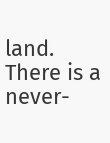land. There is a never-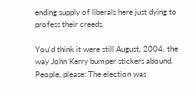ending supply of liberals here just dying to profess their creeds.

You'd think it were still August, 2004, the way John Kerry bumper stickers abound. People, please: The election was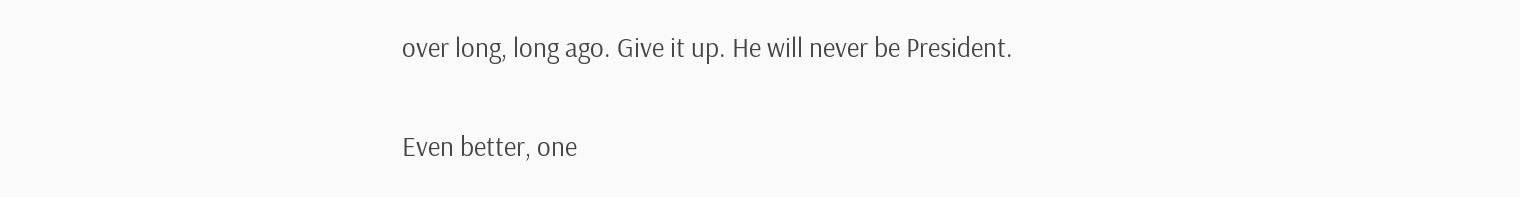over long, long ago. Give it up. He will never be President.

Even better, one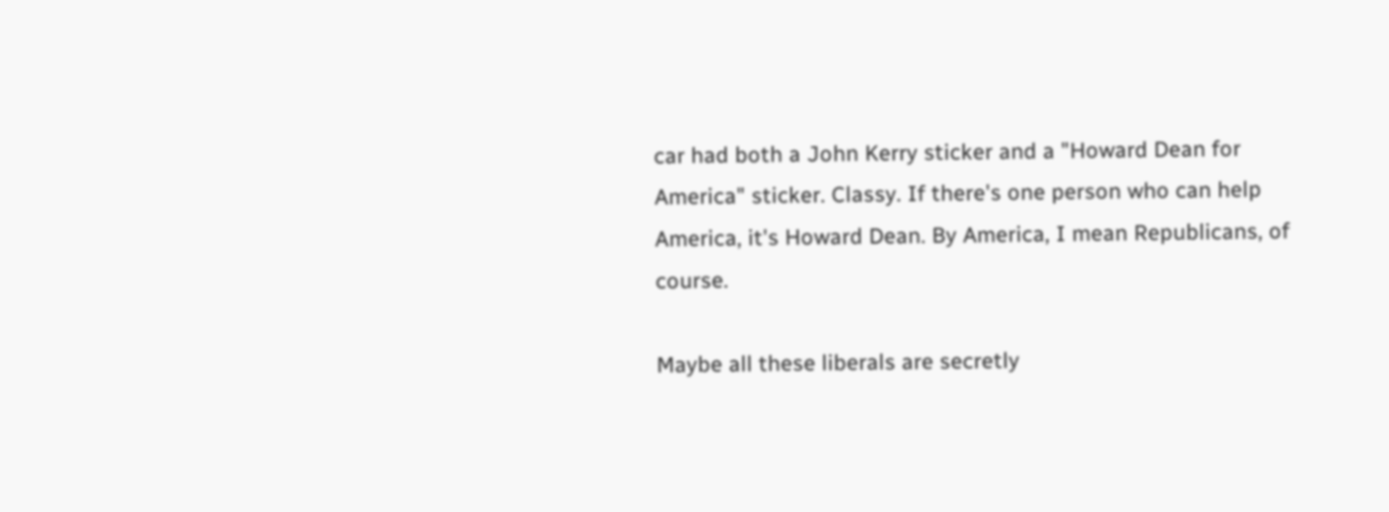car had both a John Kerry sticker and a "Howard Dean for America" sticker. Classy. If there's one person who can help America, it's Howard Dean. By America, I mean Republicans, of course.

Maybe all these liberals are secretly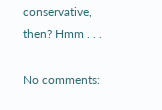conservative, then? Hmm . . .

No comments: